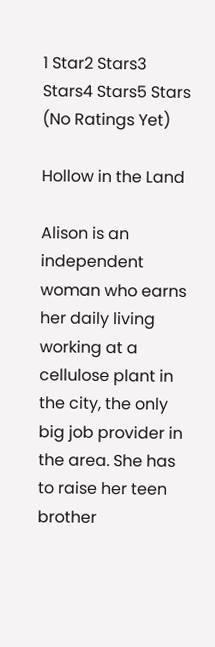1 Star2 Stars3 Stars4 Stars5 Stars (No Ratings Yet)

Hollow in the Land

Alison is an independent woman who earns her daily living working at a cellulose plant in the city, the only big job provider in the area. She has to raise her teen brother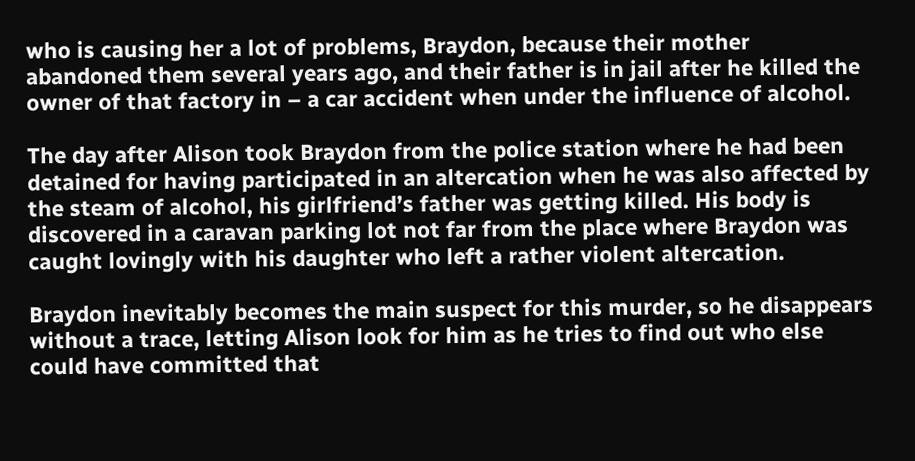who is causing her a lot of problems, Braydon, because their mother abandoned them several years ago, and their father is in jail after he killed the owner of that factory in – a car accident when under the influence of alcohol.

The day after Alison took Braydon from the police station where he had been detained for having participated in an altercation when he was also affected by the steam of alcohol, his girlfriend’s father was getting killed. His body is discovered in a caravan parking lot not far from the place where Braydon was caught lovingly with his daughter who left a rather violent altercation.

Braydon inevitably becomes the main suspect for this murder, so he disappears without a trace, letting Alison look for him as he tries to find out who else could have committed that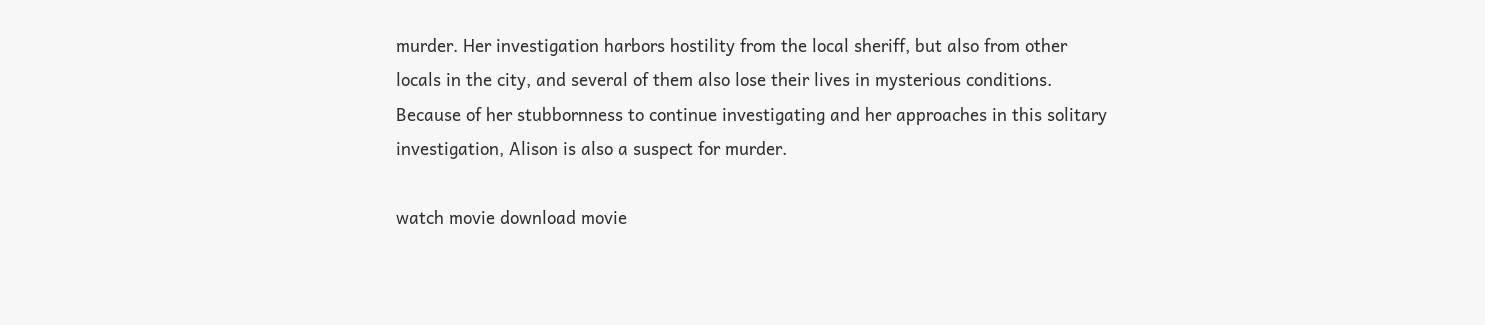murder. Her investigation harbors hostility from the local sheriff, but also from other locals in the city, and several of them also lose their lives in mysterious conditions. Because of her stubbornness to continue investigating and her approaches in this solitary investigation, Alison is also a suspect for murder.

watch movie download movie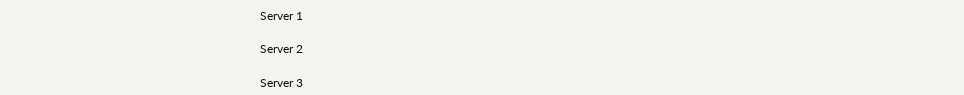Server 1

Server 2

Server 3